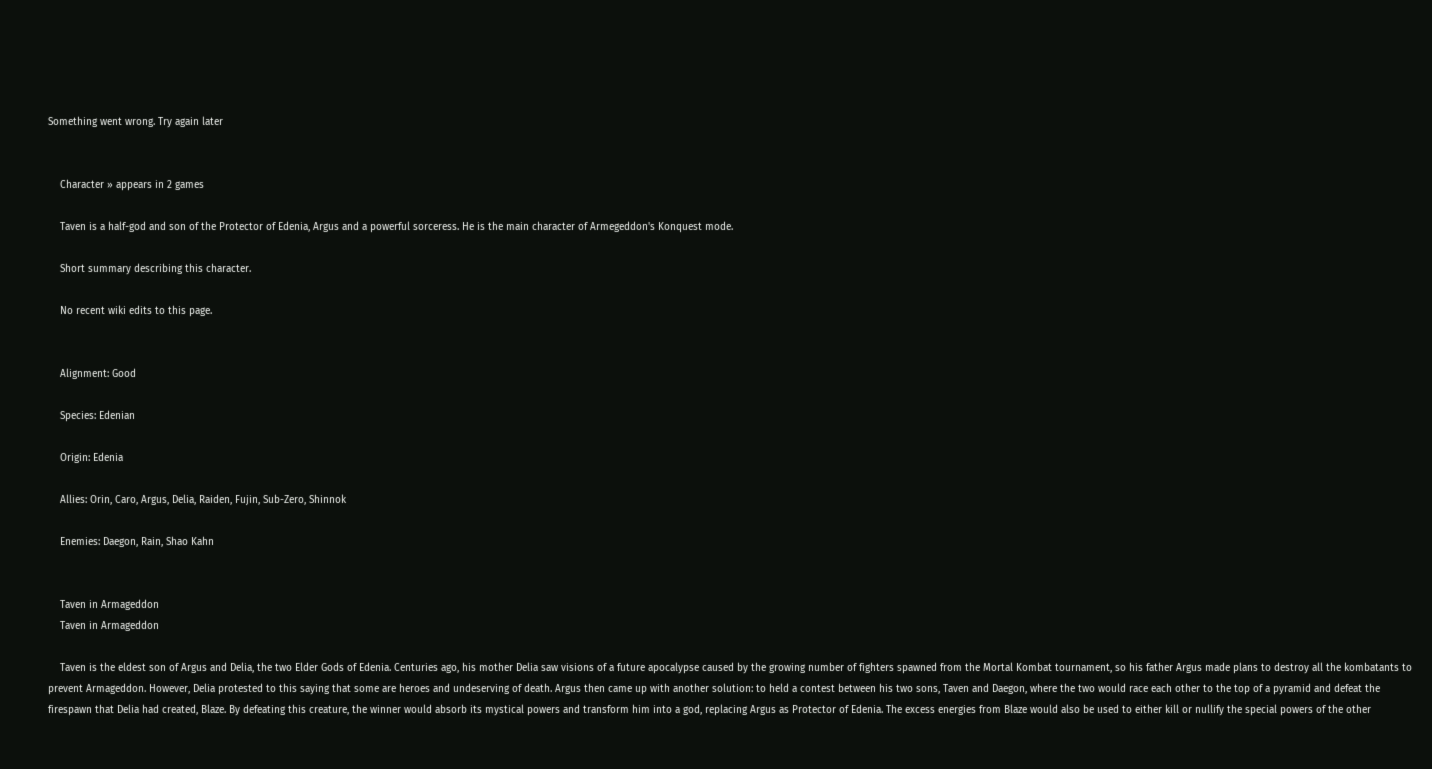Something went wrong. Try again later


    Character » appears in 2 games

    Taven is a half-god and son of the Protector of Edenia, Argus and a powerful sorceress. He is the main character of Armegeddon's Konquest mode.

    Short summary describing this character.

    No recent wiki edits to this page.


    Alignment: Good

    Species: Edenian

    Origin: Edenia

    Allies: Orin, Caro, Argus, Delia, Raiden, Fujin, Sub-Zero, Shinnok

    Enemies: Daegon, Rain, Shao Kahn


    Taven in Armageddon
    Taven in Armageddon

    Taven is the eldest son of Argus and Delia, the two Elder Gods of Edenia. Centuries ago, his mother Delia saw visions of a future apocalypse caused by the growing number of fighters spawned from the Mortal Kombat tournament, so his father Argus made plans to destroy all the kombatants to prevent Armageddon. However, Delia protested to this saying that some are heroes and undeserving of death. Argus then came up with another solution: to held a contest between his two sons, Taven and Daegon, where the two would race each other to the top of a pyramid and defeat the firespawn that Delia had created, Blaze. By defeating this creature, the winner would absorb its mystical powers and transform him into a god, replacing Argus as Protector of Edenia. The excess energies from Blaze would also be used to either kill or nullify the special powers of the other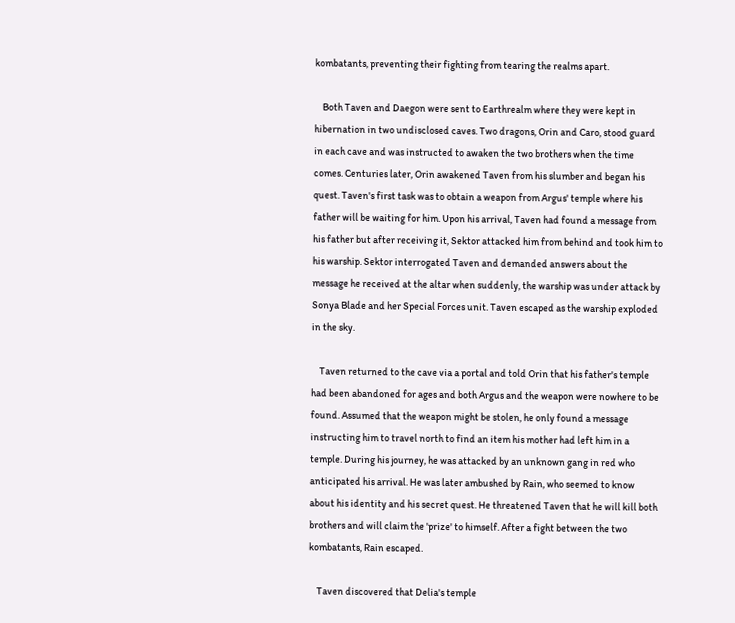kombatants, preventing their fighting from tearing the realms apart.

    Both Taven and Daegon were sent to Earthrealm where they were kept in hibernation in two undisclosed caves. Two dragons, Orin and Caro, stood guard in each cave and was instructed to awaken the two brothers when the time comes. Centuries later, Orin awakened Taven from his slumber and began his quest. Taven's first task was to obtain a weapon from Argus' temple where his father will be waiting for him. Upon his arrival, Taven had found a message from his father but after receiving it, Sektor attacked him from behind and took him to his warship. Sektor interrogated Taven and demanded answers about the message he received at the altar when suddenly, the warship was under attack by Sonya Blade and her Special Forces unit. Taven escaped as the warship exploded in the sky.

    Taven returned to the cave via a portal and told Orin that his father's temple had been abandoned for ages and both Argus and the weapon were nowhere to be found. Assumed that the weapon might be stolen, he only found a message instructing him to travel north to find an item his mother had left him in a temple. During his journey, he was attacked by an unknown gang in red who anticipated his arrival. He was later ambushed by Rain, who seemed to know about his identity and his secret quest. He threatened Taven that he will kill both brothers and will claim the 'prize' to himself. After a fight between the two kombatants, Rain escaped.

    Taven discovered that Delia's temple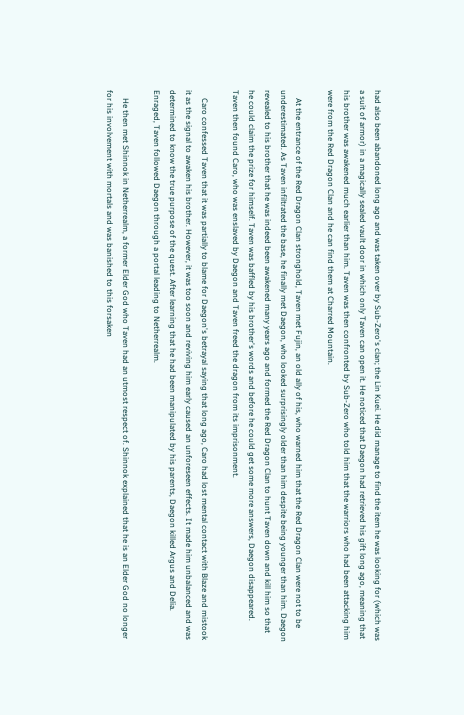had also been abandoned long ago and was taken over by Sub-Zero's clan; the Lin Kuei. He did manage to find the item he was looking for (which was a suit of armor) in a magically sealed vault door in which only Taven can open it. He noticed that Daegon had retrieved his gift long ago, meaning that his brother was awakened much earlier than him. Taven was then confronted by Sub-Zero who told him that the warriors who had been attacking him were from the Red Dragon Clan and he can find them at Charred Mountain.

    At the entrance of the Red Dragon Clan stronghold, Taven met Fujin, an old ally of his, who warned him that the Red Dragon Clan were not to be underestimated. As Taven infiltrated the base, he finally met Daegon, who looked surprisingly older than him despite being younger than him. Daegon revealed to his brother that he was indeed been awakened many years ago and formed the Red Dragon Clan to hunt Taven down and kill him so that he could claim the prize for himself. Taven was baffled by his brother's words and before he could get some more answers, Daegon disappeared. Taven then found Caro, who was enslaved by Daegon and Taven freed the dragon from its imprisonment.

    Caro confessed Taven that it was partially to blame for Daegon's betrayal saying that long ago, Caro had lost mental contact with Blaze and mistook it as the signal to awaken his brother. However, it was too soon and reviving him early caused an unforeseen effects. It made him unbalanced and was determined to know the true purpose of the quest. After learning that he had been manipulated by his parents, Daegon killed Argus and Delia. Enraged, Taven followed Daegon through a portal leading to Netherrealm.

    He then met Shinnok in Netherrealm, a former Elder God who Taven had an utmost respect of. Shinnok explained that he is an Elder God no longer for his involvement with mortals and was banished to this forsaken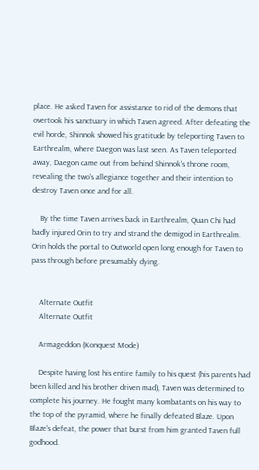place. He asked Taven for assistance to rid of the demons that overtook his sanctuary in which Taven agreed. After defeating the evil horde, Shinnok showed his gratitude by teleporting Taven to Earthrealm, where Daegon was last seen. As Taven teleported away, Daegon came out from behind Shinnok's throne room, revealing the two's allegiance together and their intention to destroy Taven once and for all.

    By the time Taven arrives back in Earthrealm, Quan Chi had badly injured Orin to try and strand the demigod in Earthrealm. Orin holds the portal to Outworld open long enough for Taven to pass through before presumably dying.


    Alternate Outfit
    Alternate Outfit

    Armageddon (Konquest Mode)

    Despite having lost his entire family to his quest (his parents had been killed and his brother driven mad), Taven was determined to complete his journey. He fought many kombatants on his way to the top of the pyramid, where he finally defeated Blaze. Upon Blaze's defeat, the power that burst from him granted Taven full godhood.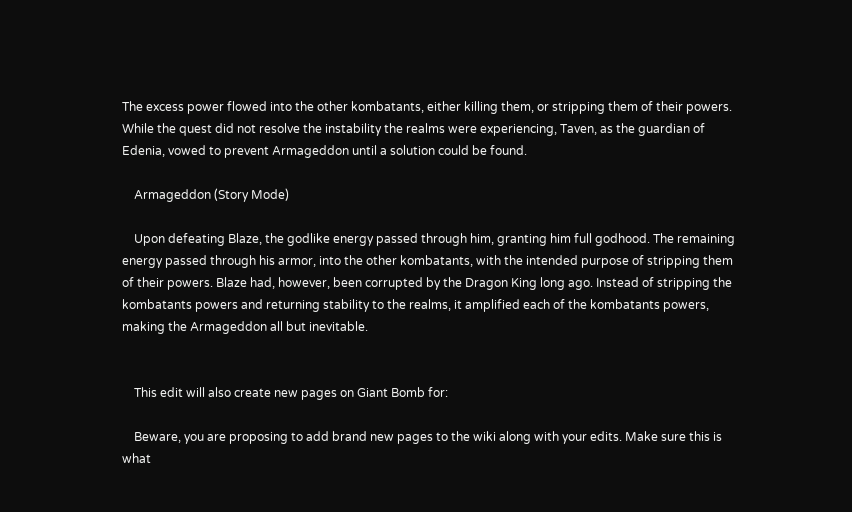The excess power flowed into the other kombatants, either killing them, or stripping them of their powers. While the quest did not resolve the instability the realms were experiencing, Taven, as the guardian of Edenia, vowed to prevent Armageddon until a solution could be found.

    Armageddon (Story Mode)

    Upon defeating Blaze, the godlike energy passed through him, granting him full godhood. The remaining energy passed through his armor, into the other kombatants, with the intended purpose of stripping them of their powers. Blaze had, however, been corrupted by the Dragon King long ago. Instead of stripping the kombatants powers and returning stability to the realms, it amplified each of the kombatants powers, making the Armageddon all but inevitable.


    This edit will also create new pages on Giant Bomb for:

    Beware, you are proposing to add brand new pages to the wiki along with your edits. Make sure this is what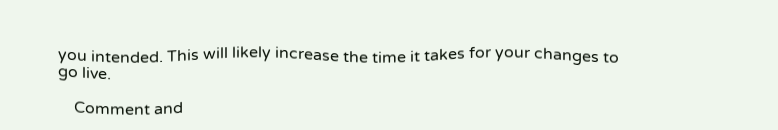you intended. This will likely increase the time it takes for your changes to go live.

    Comment and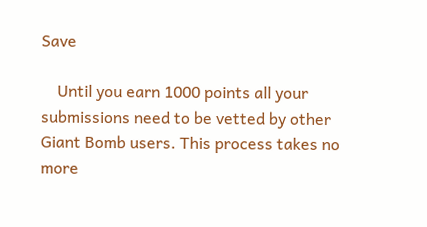Save

    Until you earn 1000 points all your submissions need to be vetted by other Giant Bomb users. This process takes no more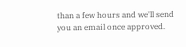than a few hours and we'll send you an email once approved.